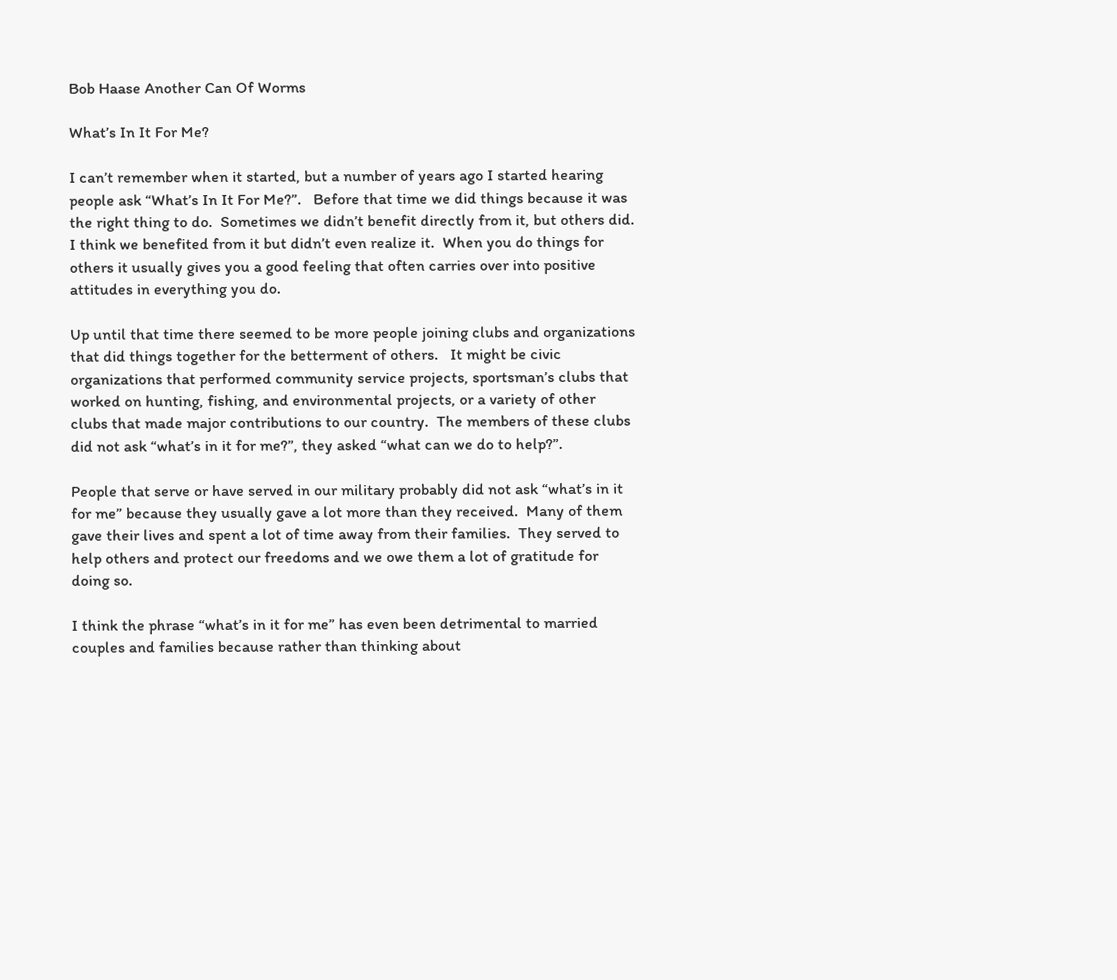Bob Haase Another Can Of Worms

What’s In It For Me?

I can’t remember when it started, but a number of years ago I started hearing people ask “What’s In It For Me?”.   Before that time we did things because it was the right thing to do.  Sometimes we didn’t benefit directly from it, but others did.  I think we benefited from it but didn’t even realize it.  When you do things for others it usually gives you a good feeling that often carries over into positive attitudes in everything you do.

Up until that time there seemed to be more people joining clubs and organizations that did things together for the betterment of others.   It might be civic organizations that performed community service projects, sportsman’s clubs that worked on hunting, fishing, and environmental projects, or a variety of other clubs that made major contributions to our country.  The members of these clubs did not ask “what’s in it for me?”, they asked “what can we do to help?”.

People that serve or have served in our military probably did not ask “what’s in it for me” because they usually gave a lot more than they received.  Many of them gave their lives and spent a lot of time away from their families.  They served to help others and protect our freedoms and we owe them a lot of gratitude for doing so.

I think the phrase “what’s in it for me” has even been detrimental to married couples and families because rather than thinking about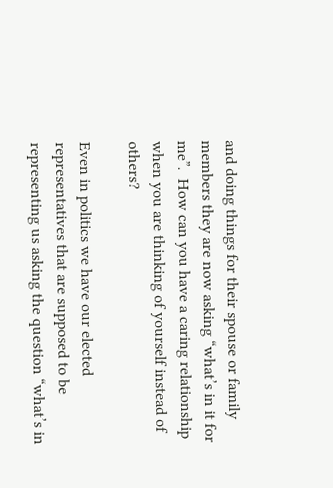and doing things for their spouse or family members they are now asking “what’s in it for me”.  How can you have a caring relationship when you are thinking of yourself instead of others?

Even in politics we have our elected representatives that are supposed to be representing us asking the question “what’s in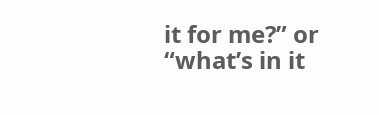it for me?” or “what’s in it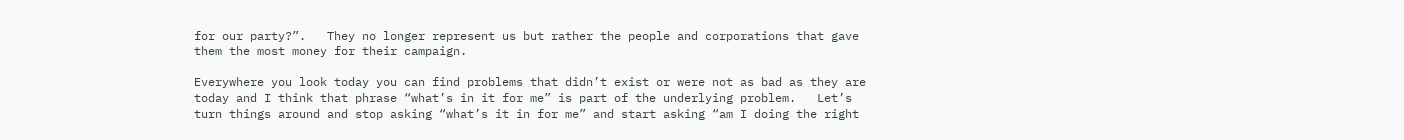for our party?”.   They no longer represent us but rather the people and corporations that gave them the most money for their campaign.

Everywhere you look today you can find problems that didn’t exist or were not as bad as they are today and I think that phrase “what’s in it for me” is part of the underlying problem.   Let’s turn things around and stop asking “what’s it in for me” and start asking “am I doing the right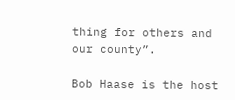thing for others and our county”.

Bob Haase is the host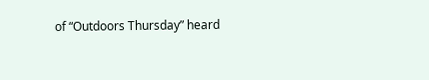of “Outdoors Thursday” heard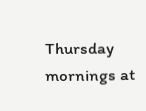Thursday mornings at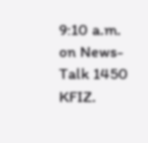9:10 a.m. on News-Talk 1450 KFIZ.